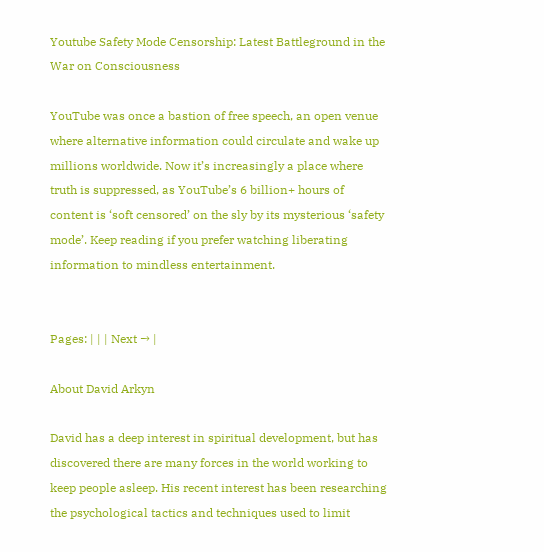Youtube Safety Mode Censorship: Latest Battleground in the War on Consciousness

YouTube was once a bastion of free speech, an open venue where alternative information could circulate and wake up millions worldwide. Now it’s increasingly a place where truth is suppressed, as YouTube’s 6 billion+ hours of content is ‘soft censored’ on the sly by its mysterious ‘safety mode’. Keep reading if you prefer watching liberating information to mindless entertainment.


Pages: | | | Next → |

About David Arkyn

David has a deep interest in spiritual development, but has discovered there are many forces in the world working to keep people asleep. His recent interest has been researching the psychological tactics and techniques used to limit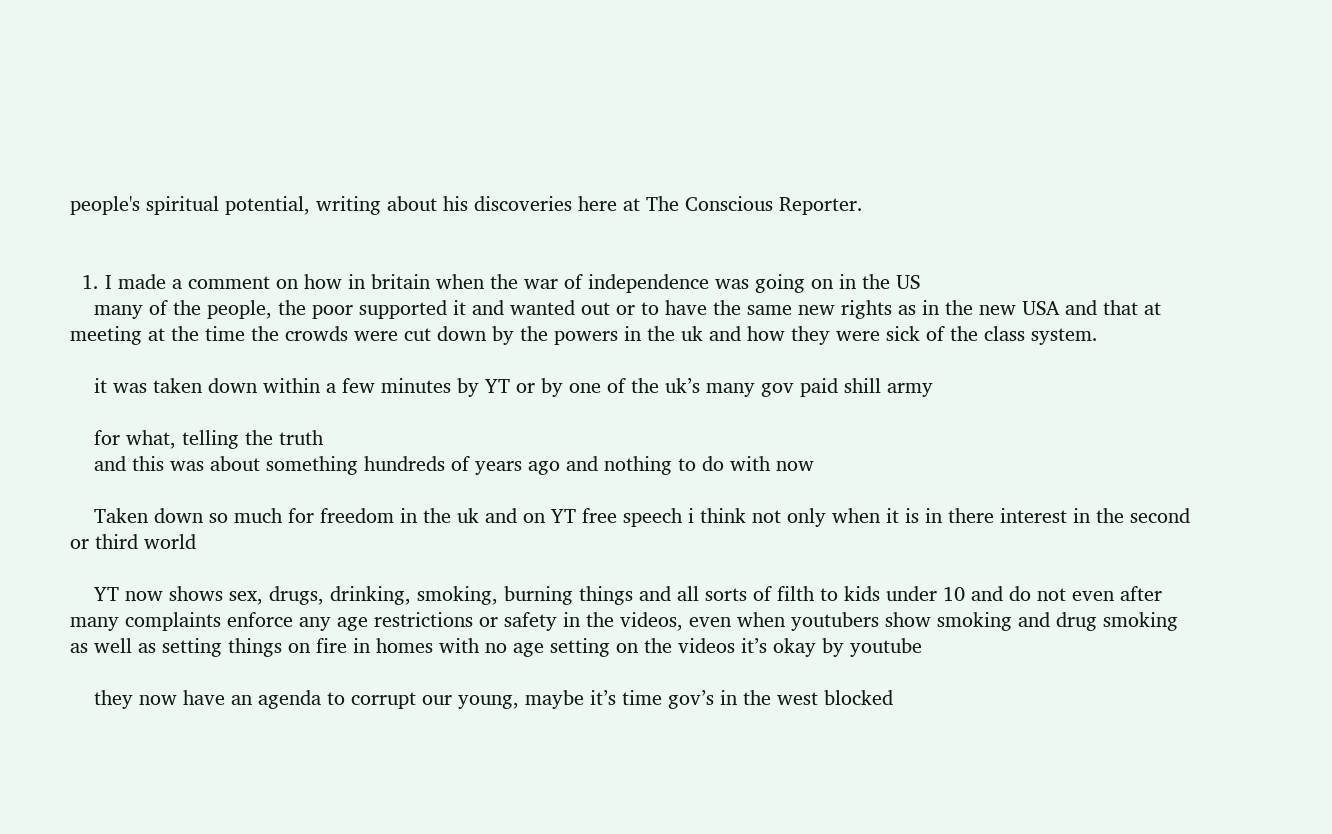people's spiritual potential, writing about his discoveries here at The Conscious Reporter.


  1. I made a comment on how in britain when the war of independence was going on in the US
    many of the people, the poor supported it and wanted out or to have the same new rights as in the new USA and that at meeting at the time the crowds were cut down by the powers in the uk and how they were sick of the class system.

    it was taken down within a few minutes by YT or by one of the uk’s many gov paid shill army

    for what, telling the truth
    and this was about something hundreds of years ago and nothing to do with now

    Taken down so much for freedom in the uk and on YT free speech i think not only when it is in there interest in the second or third world

    YT now shows sex, drugs, drinking, smoking, burning things and all sorts of filth to kids under 10 and do not even after many complaints enforce any age restrictions or safety in the videos, even when youtubers show smoking and drug smoking as well as setting things on fire in homes with no age setting on the videos it’s okay by youtube

    they now have an agenda to corrupt our young, maybe it’s time gov’s in the west blocked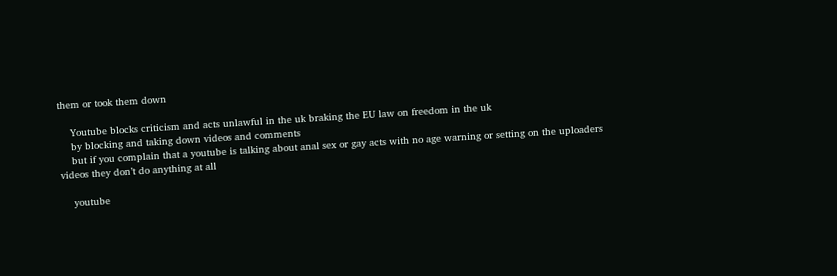them or took them down

    Youtube blocks criticism and acts unlawful in the uk braking the EU law on freedom in the uk
    by blocking and taking down videos and comments
    but if you complain that a youtube is talking about anal sex or gay acts with no age warning or setting on the uploaders videos they don’t do anything at all

    youtube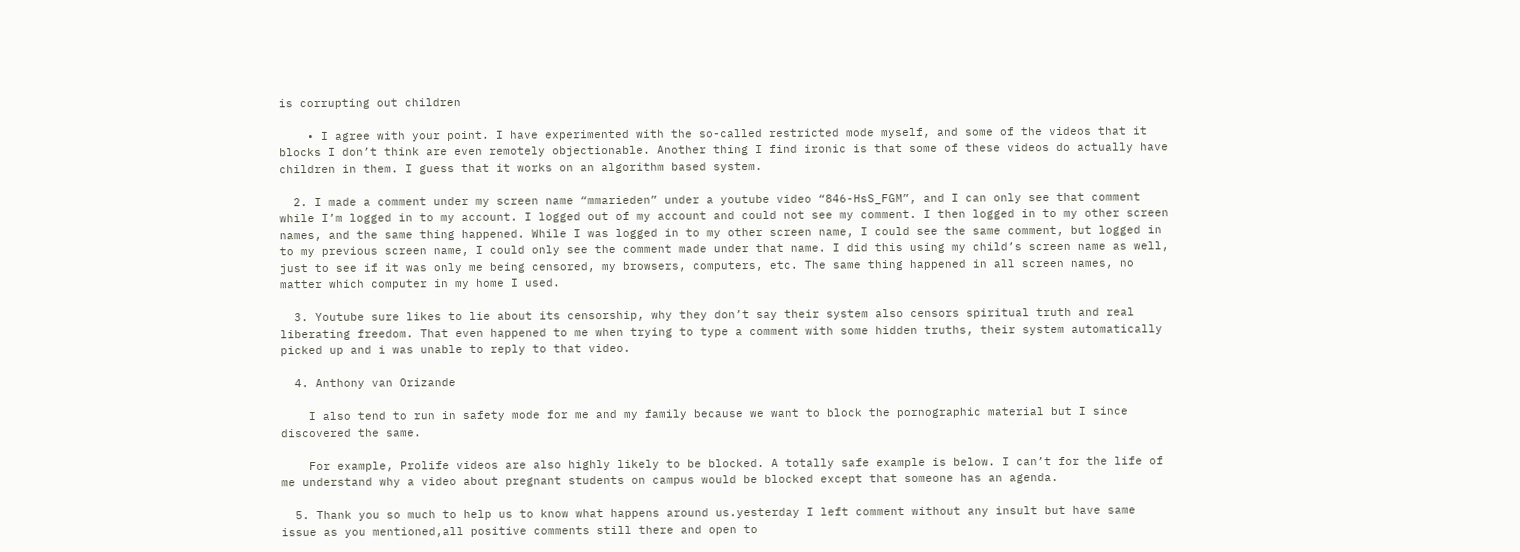is corrupting out children

    • I agree with your point. I have experimented with the so-called restricted mode myself, and some of the videos that it blocks I don’t think are even remotely objectionable. Another thing I find ironic is that some of these videos do actually have children in them. I guess that it works on an algorithm based system.

  2. I made a comment under my screen name “mmarieden” under a youtube video “846-HsS_FGM”, and I can only see that comment while I’m logged in to my account. I logged out of my account and could not see my comment. I then logged in to my other screen names, and the same thing happened. While I was logged in to my other screen name, I could see the same comment, but logged in to my previous screen name, I could only see the comment made under that name. I did this using my child’s screen name as well, just to see if it was only me being censored, my browsers, computers, etc. The same thing happened in all screen names, no matter which computer in my home I used.

  3. Youtube sure likes to lie about its censorship, why they don’t say their system also censors spiritual truth and real liberating freedom. That even happened to me when trying to type a comment with some hidden truths, their system automatically picked up and i was unable to reply to that video.

  4. Anthony van Orizande

    I also tend to run in safety mode for me and my family because we want to block the pornographic material but I since discovered the same.

    For example, Prolife videos are also highly likely to be blocked. A totally safe example is below. I can’t for the life of me understand why a video about pregnant students on campus would be blocked except that someone has an agenda.

  5. Thank you so much to help us to know what happens around us.yesterday I left comment without any insult but have same issue as you mentioned,all positive comments still there and open to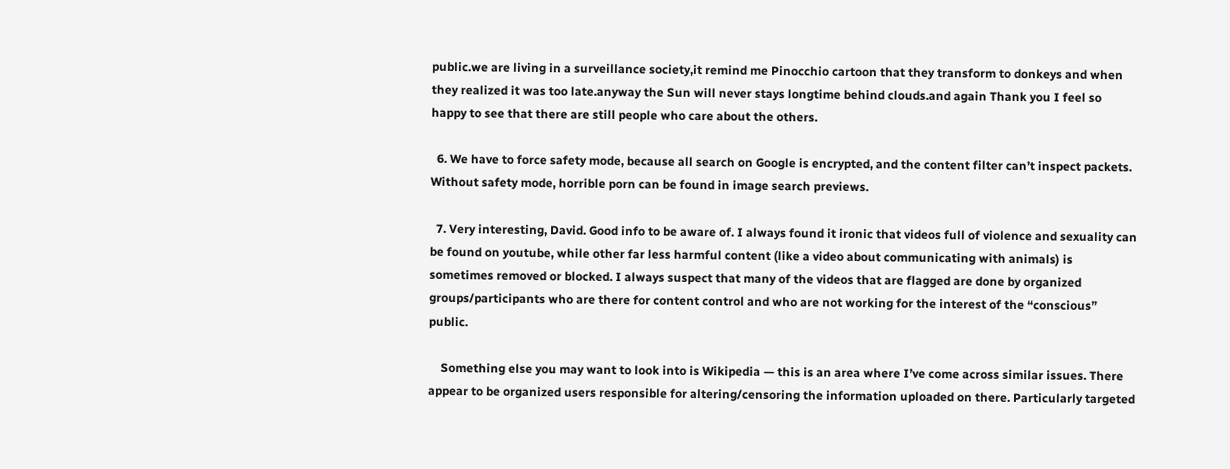public.we are living in a surveillance society,it remind me Pinocchio cartoon that they transform to donkeys and when they realized it was too late.anyway the Sun will never stays longtime behind clouds.and again Thank you I feel so happy to see that there are still people who care about the others.

  6. We have to force safety mode, because all search on Google is encrypted, and the content filter can’t inspect packets. Without safety mode, horrible porn can be found in image search previews.

  7. Very interesting, David. Good info to be aware of. I always found it ironic that videos full of violence and sexuality can be found on youtube, while other far less harmful content (like a video about communicating with animals) is sometimes removed or blocked. I always suspect that many of the videos that are flagged are done by organized groups/participants who are there for content control and who are not working for the interest of the “conscious” public.

    Something else you may want to look into is Wikipedia — this is an area where I’ve come across similar issues. There appear to be organized users responsible for altering/censoring the information uploaded on there. Particularly targeted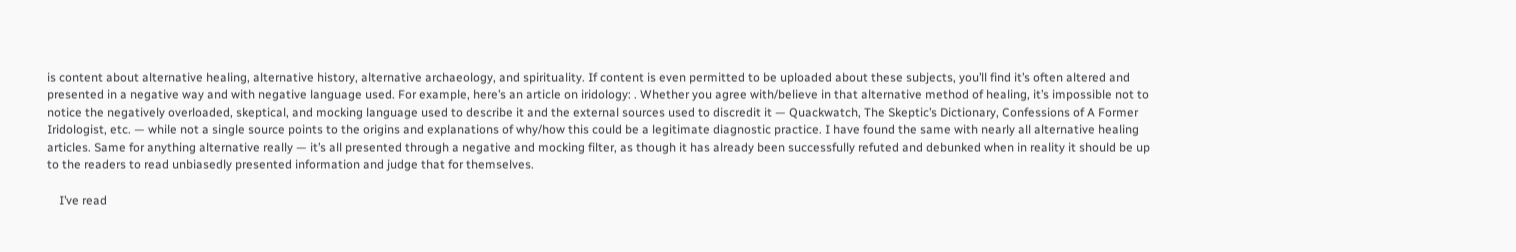is content about alternative healing, alternative history, alternative archaeology, and spirituality. If content is even permitted to be uploaded about these subjects, you’ll find it’s often altered and presented in a negative way and with negative language used. For example, here’s an article on iridology: . Whether you agree with/believe in that alternative method of healing, it’s impossible not to notice the negatively overloaded, skeptical, and mocking language used to describe it and the external sources used to discredit it — Quackwatch, The Skeptic’s Dictionary, Confessions of A Former Iridologist, etc. — while not a single source points to the origins and explanations of why/how this could be a legitimate diagnostic practice. I have found the same with nearly all alternative healing articles. Same for anything alternative really — it’s all presented through a negative and mocking filter, as though it has already been successfully refuted and debunked when in reality it should be up to the readers to read unbiasedly presented information and judge that for themselves.

    I’ve read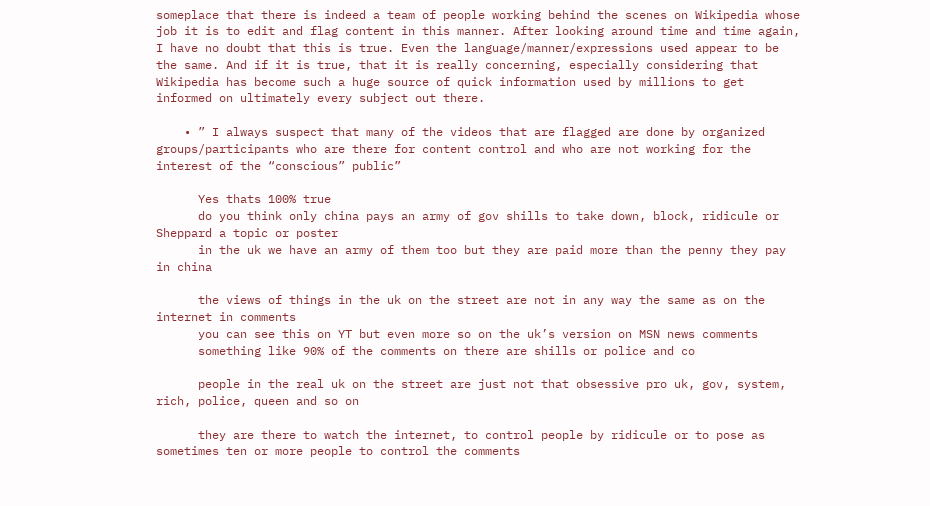someplace that there is indeed a team of people working behind the scenes on Wikipedia whose job it is to edit and flag content in this manner. After looking around time and time again, I have no doubt that this is true. Even the language/manner/expressions used appear to be the same. And if it is true, that it is really concerning, especially considering that Wikipedia has become such a huge source of quick information used by millions to get informed on ultimately every subject out there.

    • ” I always suspect that many of the videos that are flagged are done by organized groups/participants who are there for content control and who are not working for the interest of the “conscious” public”

      Yes thats 100% true
      do you think only china pays an army of gov shills to take down, block, ridicule or Sheppard a topic or poster
      in the uk we have an army of them too but they are paid more than the penny they pay in china

      the views of things in the uk on the street are not in any way the same as on the internet in comments
      you can see this on YT but even more so on the uk’s version on MSN news comments
      something like 90% of the comments on there are shills or police and co

      people in the real uk on the street are just not that obsessive pro uk, gov, system, rich, police, queen and so on

      they are there to watch the internet, to control people by ridicule or to pose as sometimes ten or more people to control the comments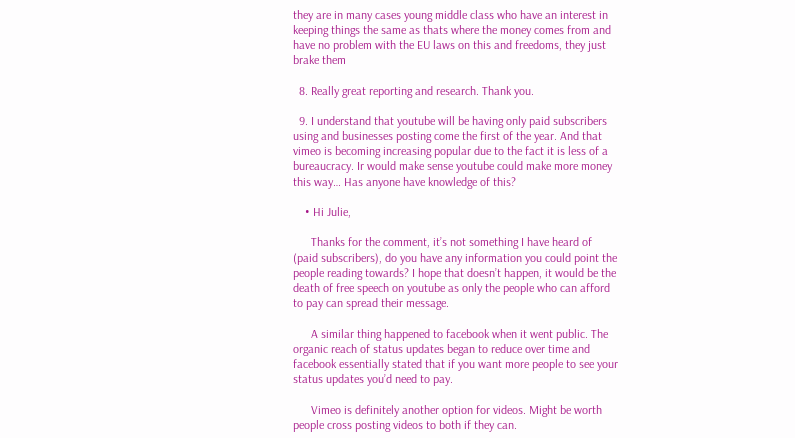they are in many cases young middle class who have an interest in keeping things the same as thats where the money comes from and have no problem with the EU laws on this and freedoms, they just brake them

  8. Really great reporting and research. Thank you.

  9. I understand that youtube will be having only paid subscribers using and businesses posting come the first of the year. And that vimeo is becoming increasing popular due to the fact it is less of a bureaucracy. Ir would make sense youtube could make more money this way… Has anyone have knowledge of this?

    • Hi Julie,

      Thanks for the comment, it’s not something I have heard of (paid subscribers), do you have any information you could point the people reading towards? I hope that doesn’t happen, it would be the death of free speech on youtube as only the people who can afford to pay can spread their message.

      A similar thing happened to facebook when it went public. The organic reach of status updates began to reduce over time and facebook essentially stated that if you want more people to see your status updates you’d need to pay.

      Vimeo is definitely another option for videos. Might be worth people cross posting videos to both if they can.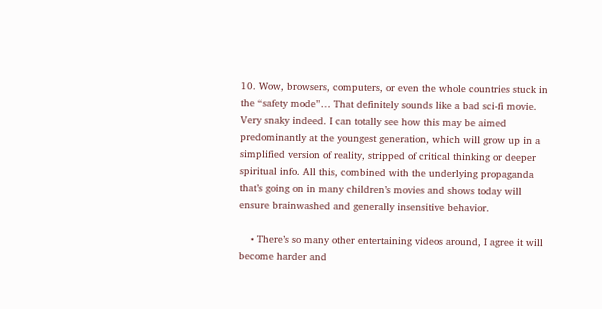10. Wow, browsers, computers, or even the whole countries stuck in the “safety mode”… That definitely sounds like a bad sci-fi movie. Very snaky indeed. I can totally see how this may be aimed predominantly at the youngest generation, which will grow up in a simplified version of reality, stripped of critical thinking or deeper spiritual info. All this, combined with the underlying propaganda that’s going on in many children’s movies and shows today will ensure brainwashed and generally insensitive behavior.

    • There’s so many other entertaining videos around, I agree it will become harder and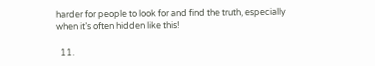harder for people to look for and find the truth, especially when it’s often hidden like this!

  11.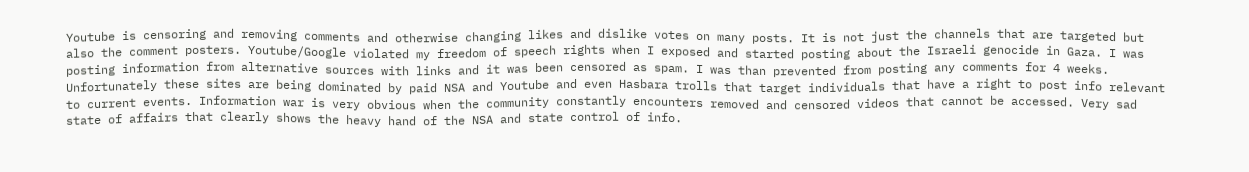Youtube is censoring and removing comments and otherwise changing likes and dislike votes on many posts. It is not just the channels that are targeted but also the comment posters. Youtube/Google violated my freedom of speech rights when I exposed and started posting about the Israeli genocide in Gaza. I was posting information from alternative sources with links and it was been censored as spam. I was than prevented from posting any comments for 4 weeks. Unfortunately these sites are being dominated by paid NSA and Youtube and even Hasbara trolls that target individuals that have a right to post info relevant to current events. Information war is very obvious when the community constantly encounters removed and censored videos that cannot be accessed. Very sad state of affairs that clearly shows the heavy hand of the NSA and state control of info.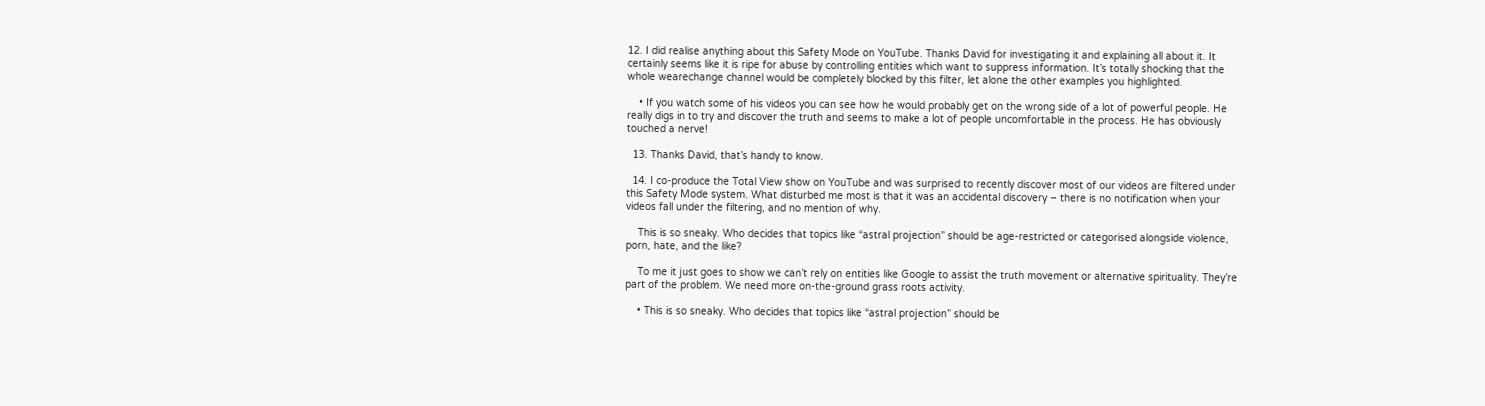12. I did realise anything about this Safety Mode on YouTube. Thanks David for investigating it and explaining all about it. It certainly seems like it is ripe for abuse by controlling entities which want to suppress information. It’s totally shocking that the whole wearechange channel would be completely blocked by this filter, let alone the other examples you highlighted.

    • If you watch some of his videos you can see how he would probably get on the wrong side of a lot of powerful people. He really digs in to try and discover the truth and seems to make a lot of people uncomfortable in the process. He has obviously touched a nerve!

  13. Thanks David, that’s handy to know.

  14. I co-produce the Total View show on YouTube and was surprised to recently discover most of our videos are filtered under this Safety Mode system. What disturbed me most is that it was an accidental discovery – there is no notification when your videos fall under the filtering, and no mention of why.

    This is so sneaky. Who decides that topics like “astral projection” should be age-restricted or categorised alongside violence, porn, hate, and the like?

    To me it just goes to show we can’t rely on entities like Google to assist the truth movement or alternative spirituality. They’re part of the problem. We need more on-the-ground grass roots activity.

    • This is so sneaky. Who decides that topics like “astral projection” should be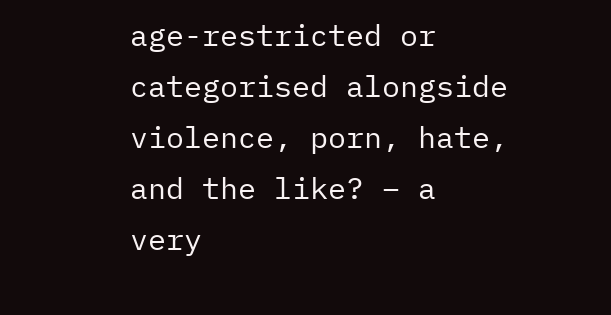age-restricted or categorised alongside violence, porn, hate, and the like? – a very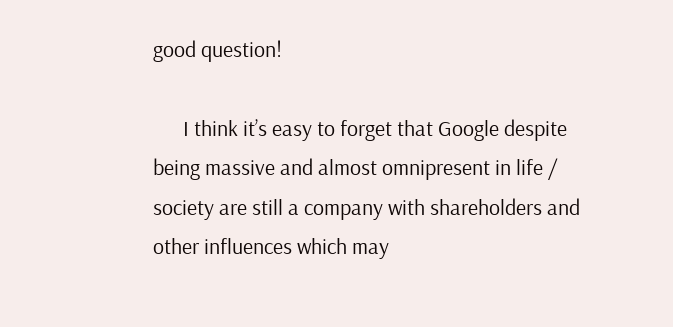good question!

      I think it’s easy to forget that Google despite being massive and almost omnipresent in life / society are still a company with shareholders and other influences which may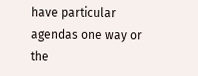have particular agendas one way or the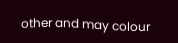other and may colour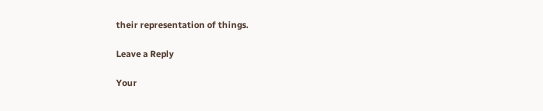their representation of things.

Leave a Reply

Your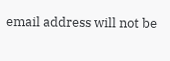email address will not be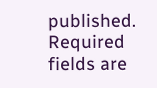published. Required fields are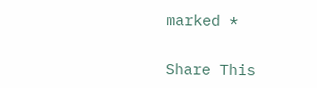marked *


Share This